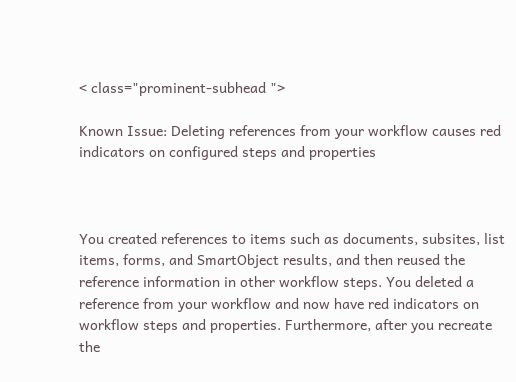< class="prominent-subhead ">

Known Issue: Deleting references from your workflow causes red indicators on configured steps and properties



You created references to items such as documents, subsites, list items, forms, and SmartObject results, and then reused the reference information in other workflow steps. You deleted a reference from your workflow and now have red indicators on workflow steps and properties. Furthermore, after you recreate the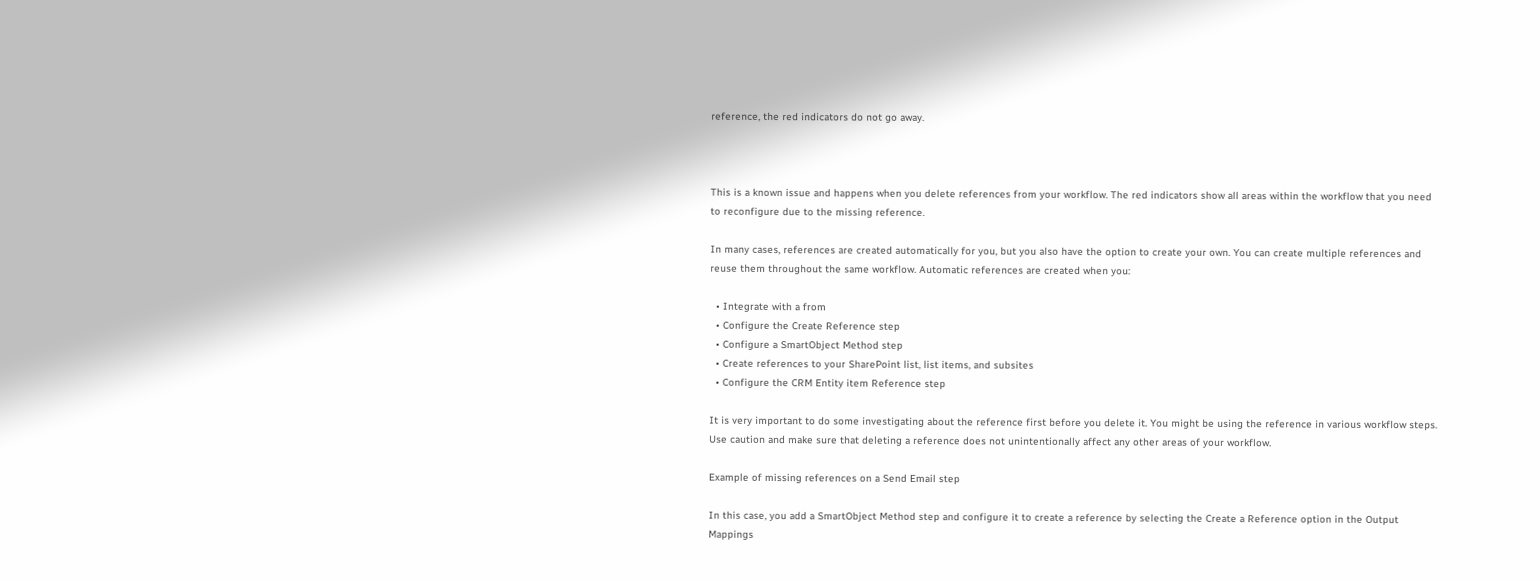reference, the red indicators do not go away.



This is a known issue and happens when you delete references from your workflow. The red indicators show all areas within the workflow that you need to reconfigure due to the missing reference.

In many cases, references are created automatically for you, but you also have the option to create your own. You can create multiple references and reuse them throughout the same workflow. Automatic references are created when you:

  • Integrate with a from
  • Configure the Create Reference step
  • Configure a SmartObject Method step
  • Create references to your SharePoint list, list items, and subsites
  • Configure the CRM Entity item Reference step

It is very important to do some investigating about the reference first before you delete it. You might be using the reference in various workflow steps. Use caution and make sure that deleting a reference does not unintentionally affect any other areas of your workflow.

Example of missing references on a Send Email step

In this case, you add a SmartObject Method step and configure it to create a reference by selecting the Create a Reference option in the Output Mappings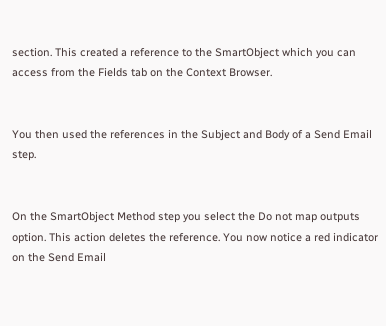section. This created a reference to the SmartObject which you can access from the Fields tab on the Context Browser.


You then used the references in the Subject and Body of a Send Email step.


On the SmartObject Method step you select the Do not map outputs option. This action deletes the reference. You now notice a red indicator on the Send Email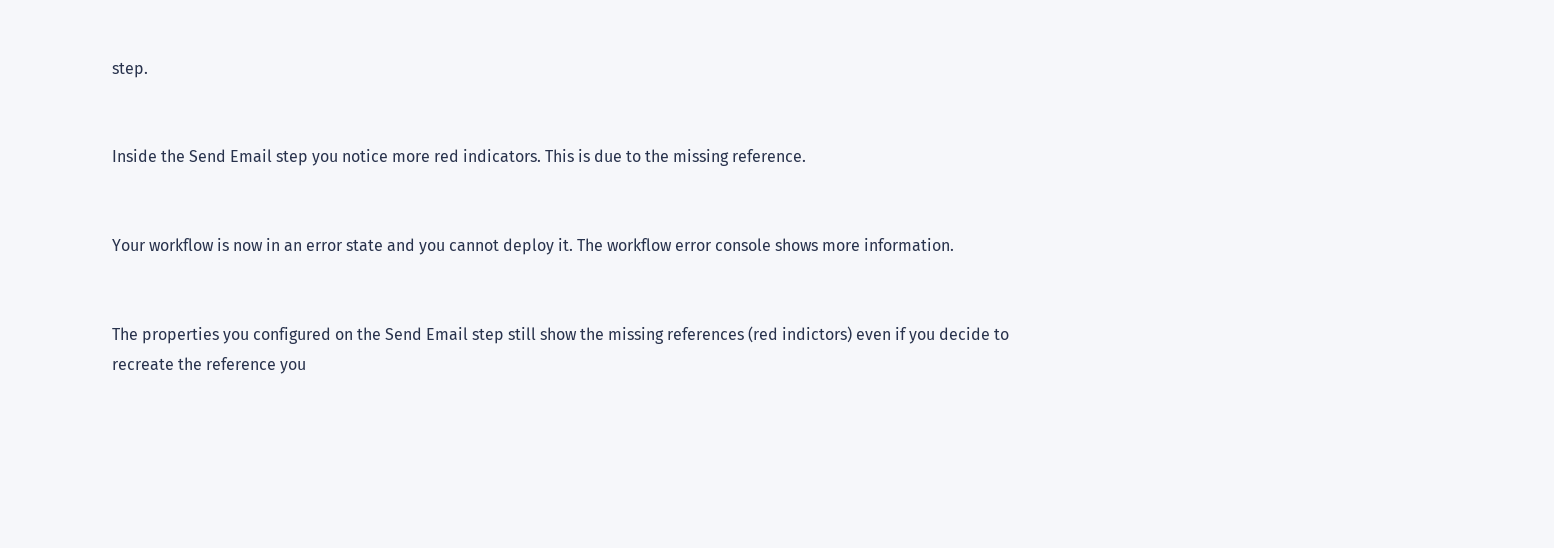step.


Inside the Send Email step you notice more red indicators. This is due to the missing reference.


Your workflow is now in an error state and you cannot deploy it. The workflow error console shows more information.


The properties you configured on the Send Email step still show the missing references (red indictors) even if you decide to recreate the reference you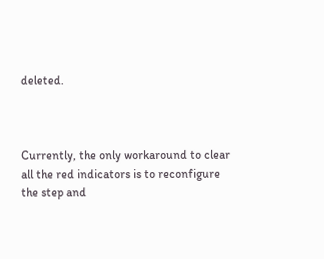deleted.



Currently, the only workaround to clear all the red indicators is to reconfigure the step and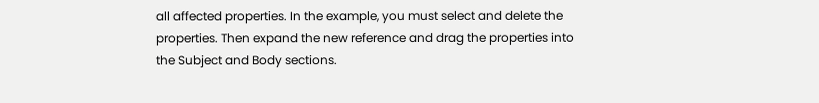all affected properties. In the example, you must select and delete the properties. Then expand the new reference and drag the properties into the Subject and Body sections.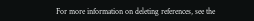For more information on deleting references, see the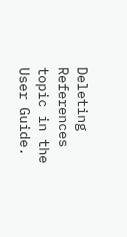Deleting References topic in the User Guide.